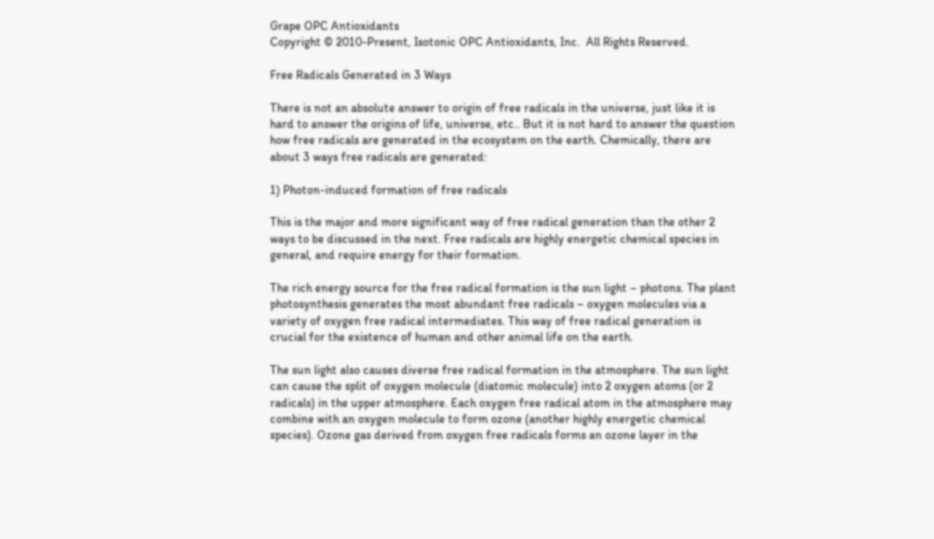Grape OPC Antioxidants
Copyright © 2010-Present, Isotonic OPC Antioxidants, Inc.  All Rights Reserved.

Free Radicals Generated in 3 Ways

There is not an absolute answer to origin of free radicals in the universe, just like it is hard to answer the origins of life, universe, etc.. But it is not hard to answer the question how free radicals are generated in the ecosystem on the earth. Chemically, there are about 3 ways free radicals are generated:

1) Photon-induced formation of free radicals

This is the major and more significant way of free radical generation than the other 2 ways to be discussed in the next. Free radicals are highly energetic chemical species in general, and require energy for their formation.

The rich energy source for the free radical formation is the sun light – photons. The plant photosynthesis generates the most abundant free radicals – oxygen molecules via a variety of oxygen free radical intermediates. This way of free radical generation is crucial for the existence of human and other animal life on the earth.

The sun light also causes diverse free radical formation in the atmosphere. The sun light can cause the split of oxygen molecule (diatomic molecule) into 2 oxygen atoms (or 2 radicals) in the upper atmosphere. Each oxygen free radical atom in the atmosphere may combine with an oxygen molecule to form ozone (another highly energetic chemical species). Ozone gas derived from oxygen free radicals forms an ozone layer in the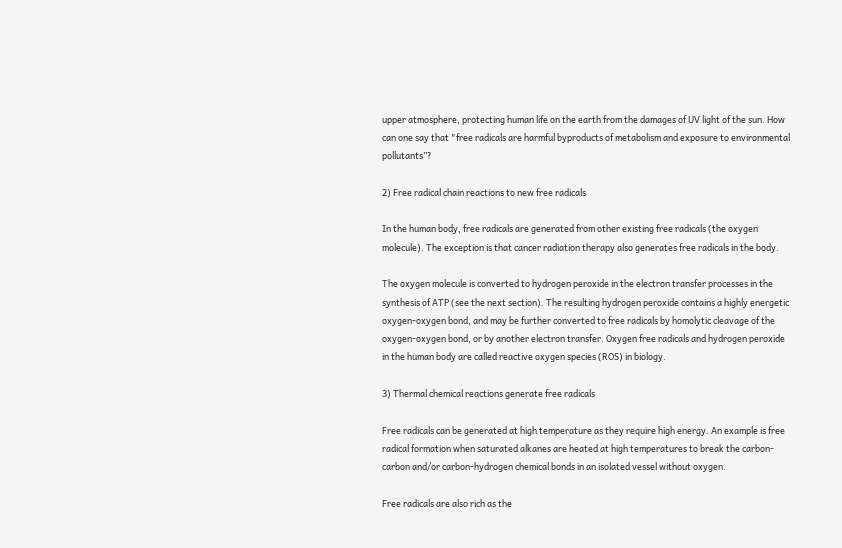upper atmosphere, protecting human life on the earth from the damages of UV light of the sun. How can one say that "free radicals are harmful byproducts of metabolism and exposure to environmental pollutants”?

2) Free radical chain reactions to new free radicals

In the human body, free radicals are generated from other existing free radicals (the oxygen molecule). The exception is that cancer radiation therapy also generates free radicals in the body.

The oxygen molecule is converted to hydrogen peroxide in the electron transfer processes in the synthesis of ATP (see the next section). The resulting hydrogen peroxide contains a highly energetic oxygen-oxygen bond, and may be further converted to free radicals by homolytic cleavage of the oxygen-oxygen bond, or by another electron transfer. Oxygen free radicals and hydrogen peroxide in the human body are called reactive oxygen species (ROS) in biology.

3) Thermal chemical reactions generate free radicals

Free radicals can be generated at high temperature as they require high energy. An example is free radical formation when saturated alkanes are heated at high temperatures to break the carbon-carbon and/or carbon-hydrogen chemical bonds in an isolated vessel without oxygen.

Free radicals are also rich as the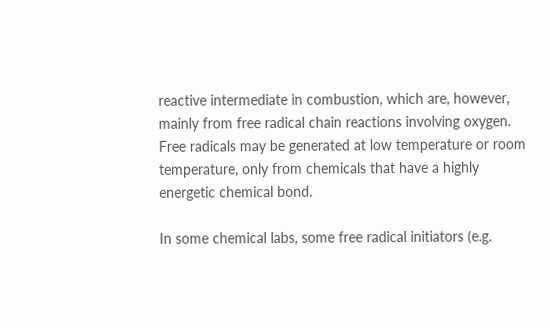reactive intermediate in combustion, which are, however, mainly from free radical chain reactions involving oxygen. Free radicals may be generated at low temperature or room temperature, only from chemicals that have a highly energetic chemical bond.

In some chemical labs, some free radical initiators (e.g.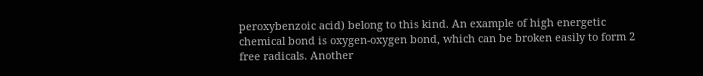peroxybenzoic acid) belong to this kind. An example of high energetic chemical bond is oxygen-oxygen bond, which can be broken easily to form 2 free radicals. Another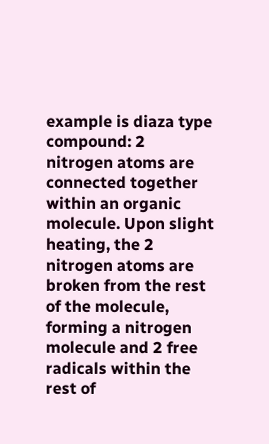example is diaza type compound: 2 nitrogen atoms are connected together within an organic molecule. Upon slight heating, the 2 nitrogen atoms are broken from the rest of the molecule, forming a nitrogen molecule and 2 free radicals within the rest of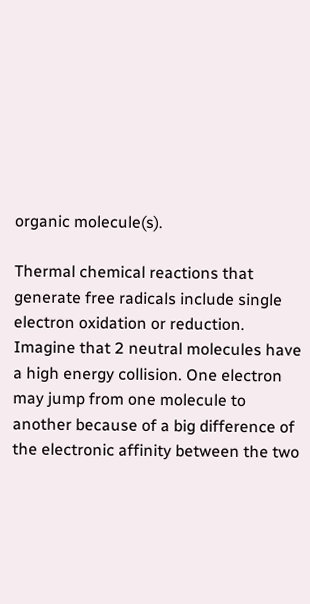organic molecule(s).

Thermal chemical reactions that generate free radicals include single electron oxidation or reduction. Imagine that 2 neutral molecules have a high energy collision. One electron may jump from one molecule to another because of a big difference of the electronic affinity between the two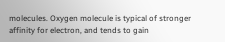molecules. Oxygen molecule is typical of stronger affinity for electron, and tends to gain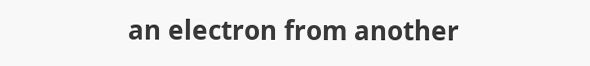an electron from another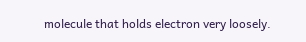molecule that holds electron very loosely.